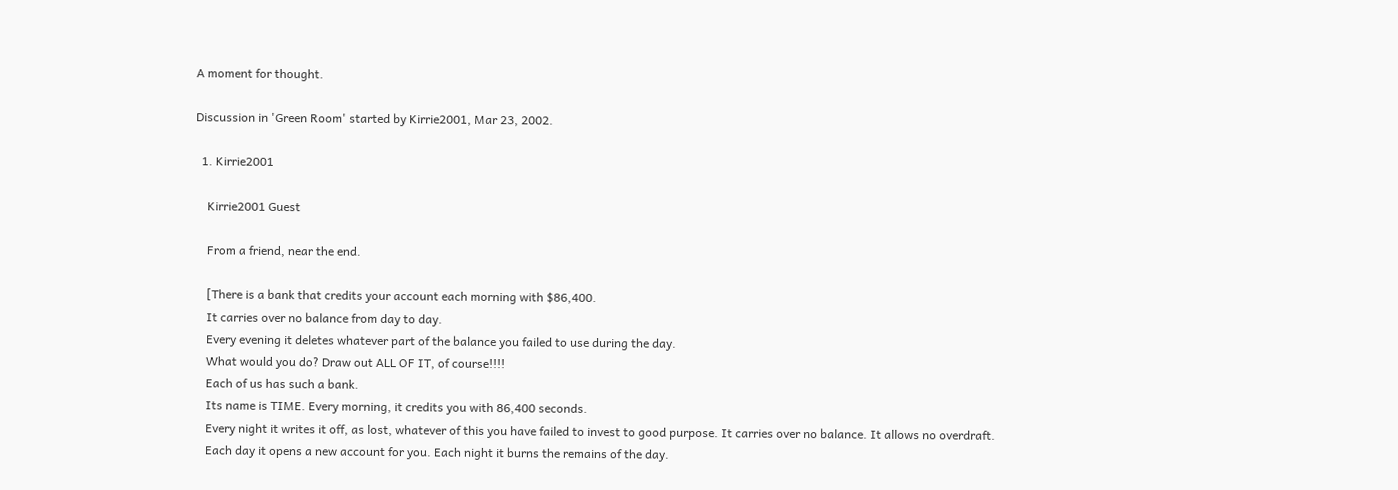A moment for thought.

Discussion in 'Green Room' started by Kirrie2001, Mar 23, 2002.

  1. Kirrie2001

    Kirrie2001 Guest

    From a friend, near the end.

    [There is a bank that credits your account each morning with $86,400.
    It carries over no balance from day to day.
    Every evening it deletes whatever part of the balance you failed to use during the day.
    What would you do? Draw out ALL OF IT, of course!!!!
    Each of us has such a bank.
    Its name is TIME. Every morning, it credits you with 86,400 seconds.
    Every night it writes it off, as lost, whatever of this you have failed to invest to good purpose. It carries over no balance. It allows no overdraft.
    Each day it opens a new account for you. Each night it burns the remains of the day.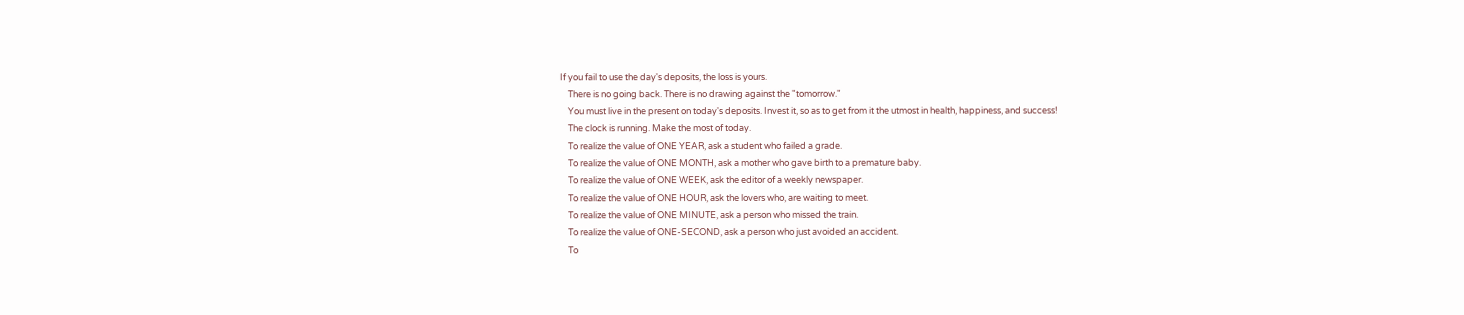If you fail to use the day's deposits, the loss is yours.
    There is no going back. There is no drawing against the "tomorrow."
    You must live in the present on today's deposits. Invest it, so as to get from it the utmost in health, happiness, and success!
    The clock is running. Make the most of today.
    To realize the value of ONE YEAR, ask a student who failed a grade.
    To realize the value of ONE MONTH, ask a mother who gave birth to a premature baby.
    To realize the value of ONE WEEK, ask the editor of a weekly newspaper.
    To realize the value of ONE HOUR, ask the lovers who, are waiting to meet.
    To realize the value of ONE MINUTE, ask a person who missed the train.
    To realize the value of ONE-SECOND, ask a person who just avoided an accident.
    To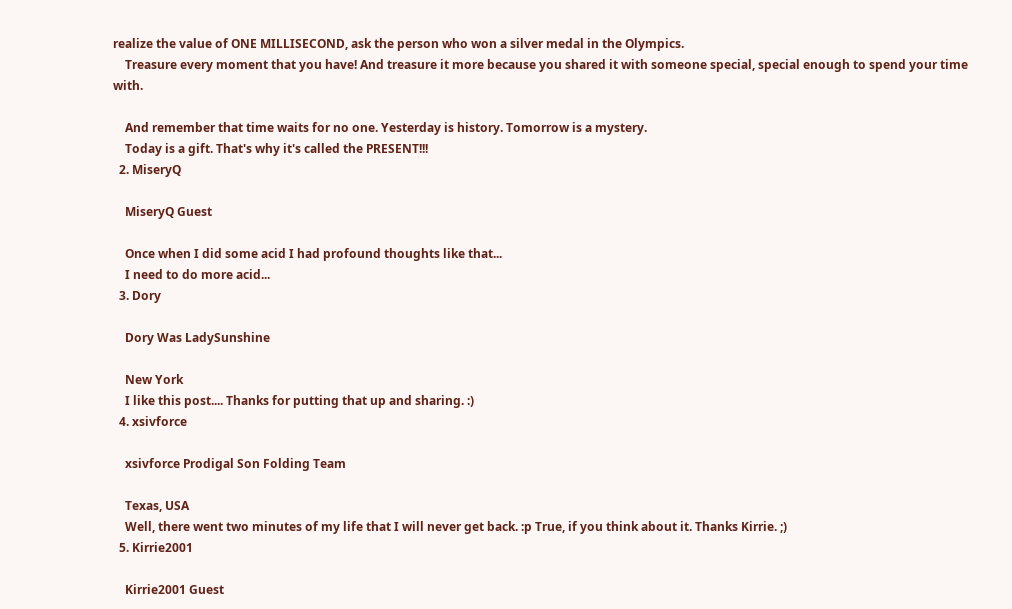realize the value of ONE MILLISECOND, ask the person who won a silver medal in the Olympics.
    Treasure every moment that you have! And treasure it more because you shared it with someone special, special enough to spend your time with.

    And remember that time waits for no one. Yesterday is history. Tomorrow is a mystery.
    Today is a gift. That's why it's called the PRESENT!!!
  2. MiseryQ

    MiseryQ Guest

    Once when I did some acid I had profound thoughts like that...
    I need to do more acid...
  3. Dory

    Dory Was LadySunshine

    New York
    I like this post.... Thanks for putting that up and sharing. :)
  4. xsivforce

    xsivforce Prodigal Son Folding Team

    Texas, USA
    Well, there went two minutes of my life that I will never get back. :p True, if you think about it. Thanks Kirrie. ;)
  5. Kirrie2001

    Kirrie2001 Guest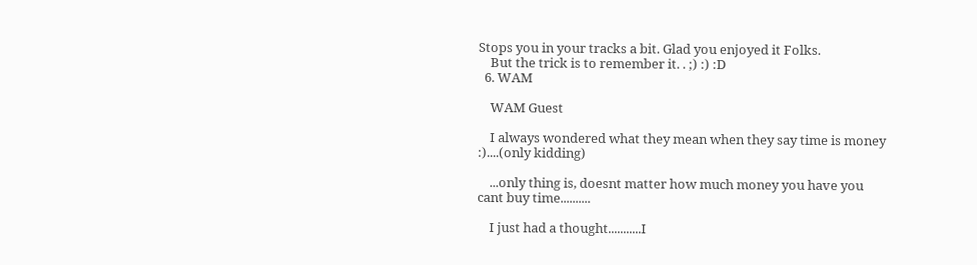Stops you in your tracks a bit. Glad you enjoyed it Folks.
    But the trick is to remember it. . ;) :) :D
  6. WAM

    WAM Guest

    I always wondered what they mean when they say time is money :)....(only kidding)

    ...only thing is, doesnt matter how much money you have you cant buy time..........

    I just had a thought...........I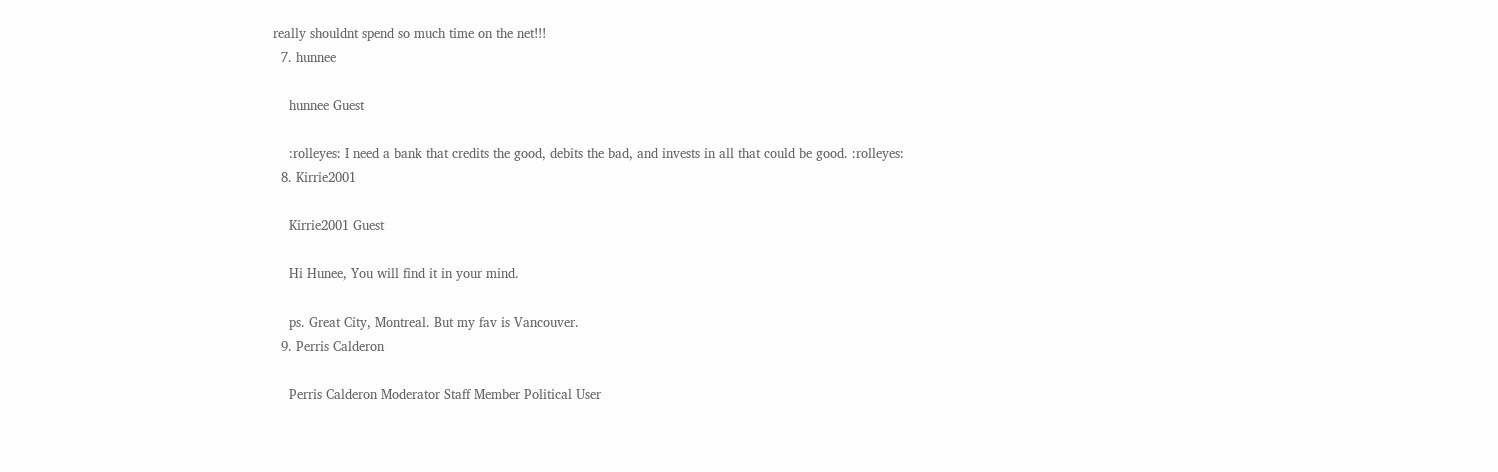really shouldnt spend so much time on the net!!!
  7. hunnee

    hunnee Guest

    :rolleyes: I need a bank that credits the good, debits the bad, and invests in all that could be good. :rolleyes:
  8. Kirrie2001

    Kirrie2001 Guest

    Hi Hunee, You will find it in your mind.

    ps. Great City, Montreal. But my fav is Vancouver.
  9. Perris Calderon

    Perris Calderon Moderator Staff Member Political User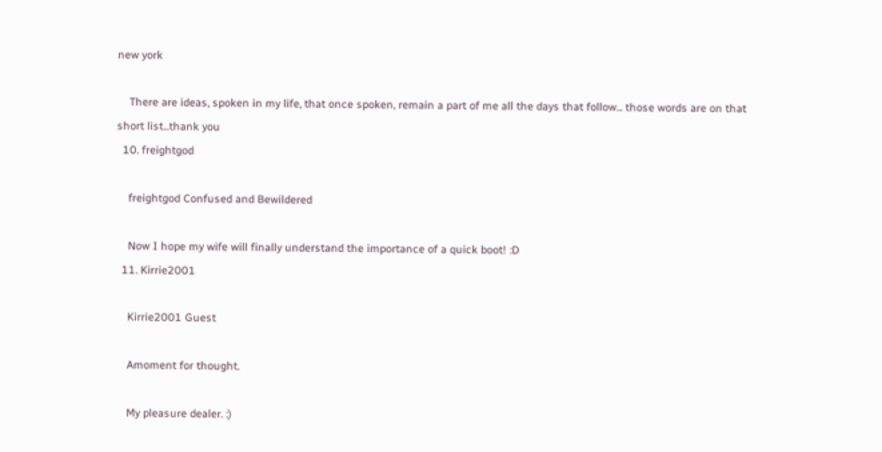new york

    There are ideas, spoken in my life, that once spoken, remain a part of me all the days that follow... those words are on that short list...thank you
  10. freightgod

    freightgod Confused and Bewildered

    Now I hope my wife will finally understand the importance of a quick boot! :D
  11. Kirrie2001

    Kirrie2001 Guest

    Amoment for thought.

    My pleasure dealer. :)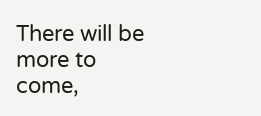There will be more to come,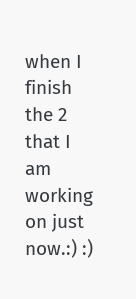when I finish the 2 that I am working on just now.:) :)